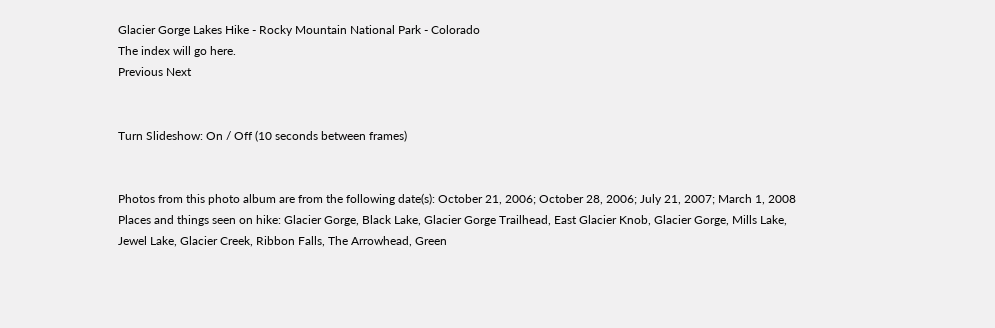Glacier Gorge Lakes Hike - Rocky Mountain National Park - Colorado
The index will go here.
Previous Next


Turn Slideshow: On / Off (10 seconds between frames)


Photos from this photo album are from the following date(s): October 21, 2006; October 28, 2006; July 21, 2007; March 1, 2008
Places and things seen on hike: Glacier Gorge, Black Lake, Glacier Gorge Trailhead, East Glacier Knob, Glacier Gorge, Mills Lake, Jewel Lake, Glacier Creek, Ribbon Falls, The Arrowhead, Green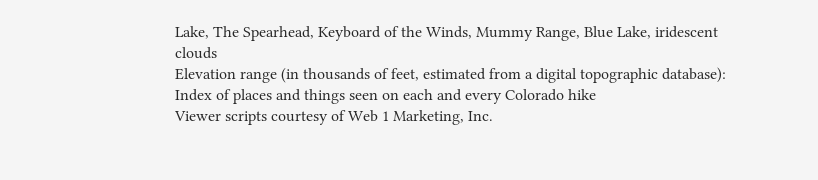Lake, The Spearhead, Keyboard of the Winds, Mummy Range, Blue Lake, iridescent clouds
Elevation range (in thousands of feet, estimated from a digital topographic database):
Index of places and things seen on each and every Colorado hike
Viewer scripts courtesy of Web 1 Marketing, Inc.